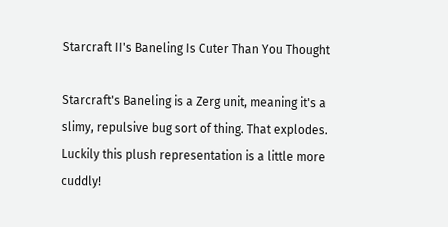Starcraft II's Baneling Is Cuter Than You Thought

Starcraft's Baneling is a Zerg unit, meaning it's a slimy, repulsive bug sort of thing. That explodes. Luckily this plush representation is a little more cuddly!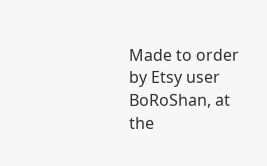Made to order by Etsy user BoRoShan, at the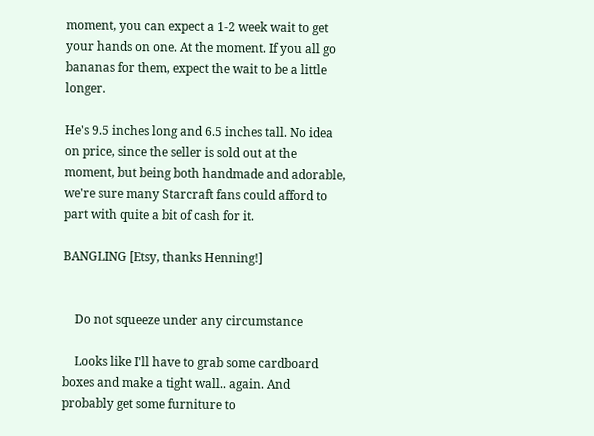moment, you can expect a 1-2 week wait to get your hands on one. At the moment. If you all go bananas for them, expect the wait to be a little longer.

He's 9.5 inches long and 6.5 inches tall. No idea on price, since the seller is sold out at the moment, but being both handmade and adorable, we're sure many Starcraft fans could afford to part with quite a bit of cash for it.

BANGLING [Etsy, thanks Henning!]


    Do not squeeze under any circumstance

    Looks like I'll have to grab some cardboard boxes and make a tight wall.. again. And probably get some furniture to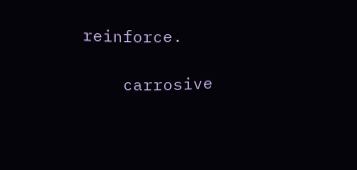reinforce.

    carrosive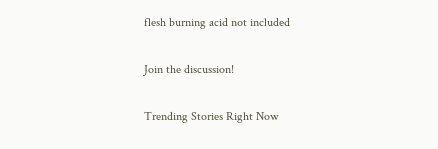flesh burning acid not included

Join the discussion!

Trending Stories Right Now